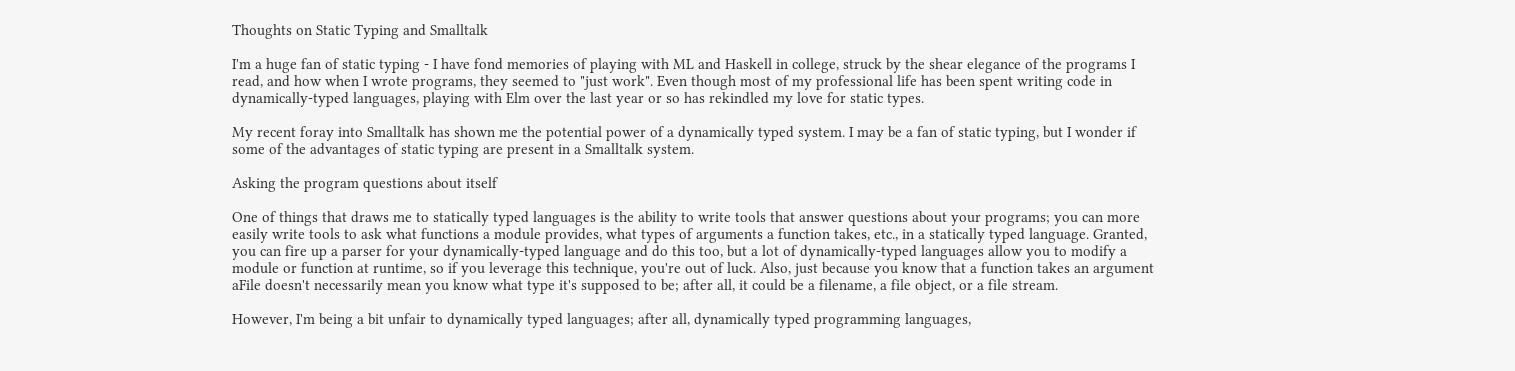Thoughts on Static Typing and Smalltalk

I'm a huge fan of static typing - I have fond memories of playing with ML and Haskell in college, struck by the shear elegance of the programs I read, and how when I wrote programs, they seemed to "just work". Even though most of my professional life has been spent writing code in dynamically-typed languages, playing with Elm over the last year or so has rekindled my love for static types.

My recent foray into Smalltalk has shown me the potential power of a dynamically typed system. I may be a fan of static typing, but I wonder if some of the advantages of static typing are present in a Smalltalk system.

Asking the program questions about itself

One of things that draws me to statically typed languages is the ability to write tools that answer questions about your programs; you can more easily write tools to ask what functions a module provides, what types of arguments a function takes, etc., in a statically typed language. Granted, you can fire up a parser for your dynamically-typed language and do this too, but a lot of dynamically-typed languages allow you to modify a module or function at runtime, so if you leverage this technique, you're out of luck. Also, just because you know that a function takes an argument aFile doesn't necessarily mean you know what type it's supposed to be; after all, it could be a filename, a file object, or a file stream.

However, I'm being a bit unfair to dynamically typed languages; after all, dynamically typed programming languages,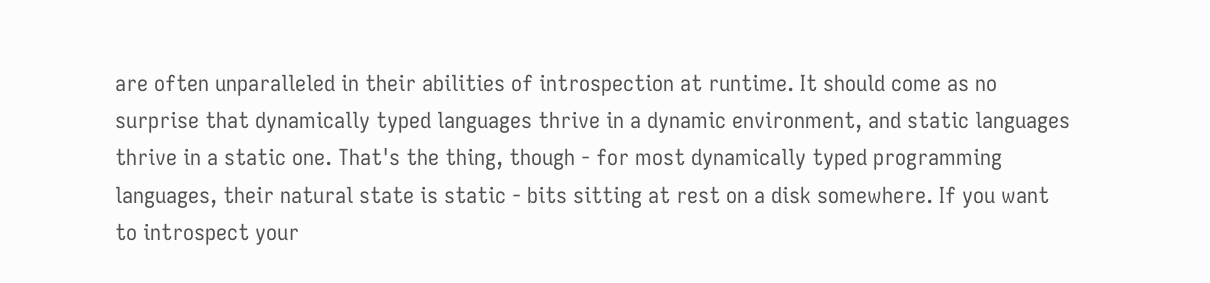are often unparalleled in their abilities of introspection at runtime. It should come as no surprise that dynamically typed languages thrive in a dynamic environment, and static languages thrive in a static one. That's the thing, though - for most dynamically typed programming languages, their natural state is static - bits sitting at rest on a disk somewhere. If you want to introspect your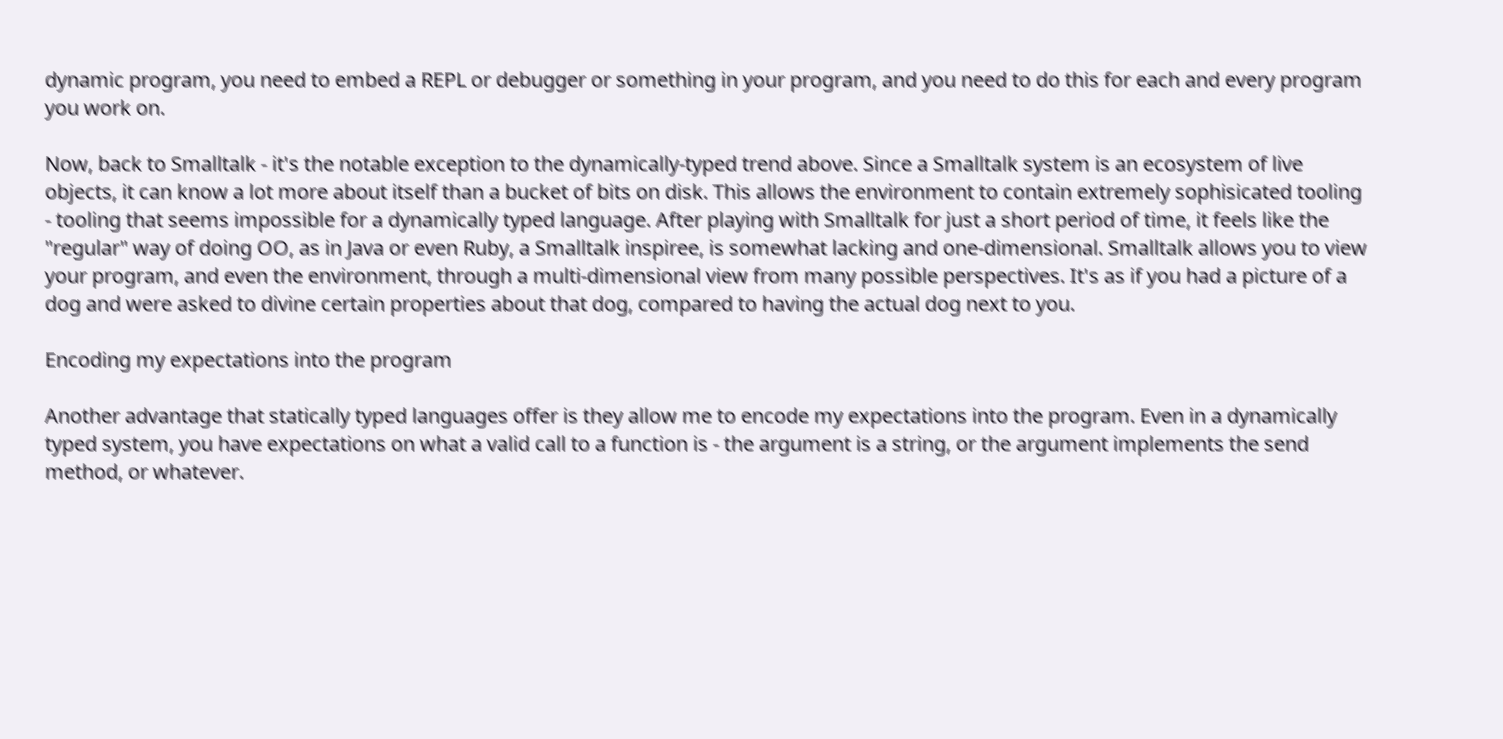dynamic program, you need to embed a REPL or debugger or something in your program, and you need to do this for each and every program you work on.

Now, back to Smalltalk - it's the notable exception to the dynamically-typed trend above. Since a Smalltalk system is an ecosystem of live objects, it can know a lot more about itself than a bucket of bits on disk. This allows the environment to contain extremely sophisicated tooling - tooling that seems impossible for a dynamically typed language. After playing with Smalltalk for just a short period of time, it feels like the "regular" way of doing OO, as in Java or even Ruby, a Smalltalk inspiree, is somewhat lacking and one-dimensional. Smalltalk allows you to view your program, and even the environment, through a multi-dimensional view from many possible perspectives. It's as if you had a picture of a dog and were asked to divine certain properties about that dog, compared to having the actual dog next to you.

Encoding my expectations into the program

Another advantage that statically typed languages offer is they allow me to encode my expectations into the program. Even in a dynamically typed system, you have expectations on what a valid call to a function is - the argument is a string, or the argument implements the send method, or whatever.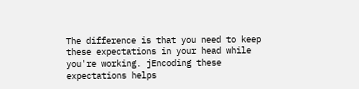The difference is that you need to keep these expectations in your head while you're working. jEncoding these expectations helps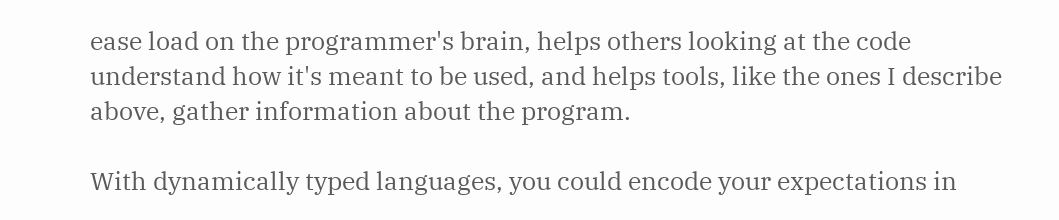ease load on the programmer's brain, helps others looking at the code understand how it's meant to be used, and helps tools, like the ones I describe above, gather information about the program.

With dynamically typed languages, you could encode your expectations in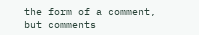the form of a comment, but comments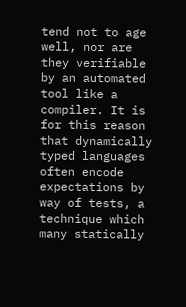tend not to age well, nor are they verifiable by an automated tool like a compiler. It is for this reason that dynamically typed languages often encode expectations by way of tests, a technique which many statically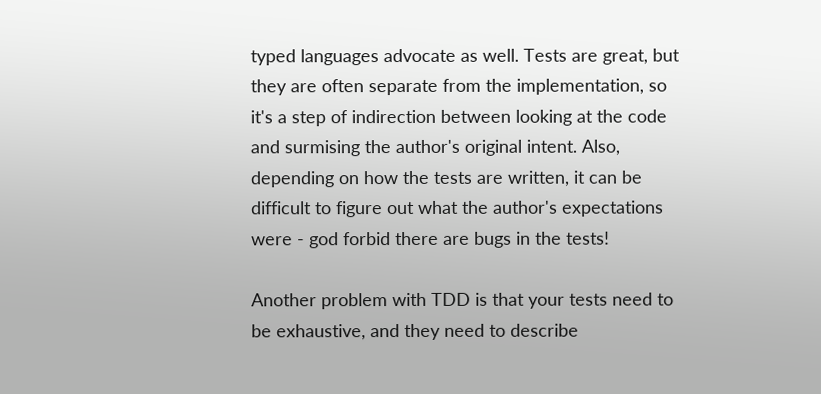typed languages advocate as well. Tests are great, but they are often separate from the implementation, so it's a step of indirection between looking at the code and surmising the author's original intent. Also, depending on how the tests are written, it can be difficult to figure out what the author's expectations were - god forbid there are bugs in the tests!

Another problem with TDD is that your tests need to be exhaustive, and they need to describe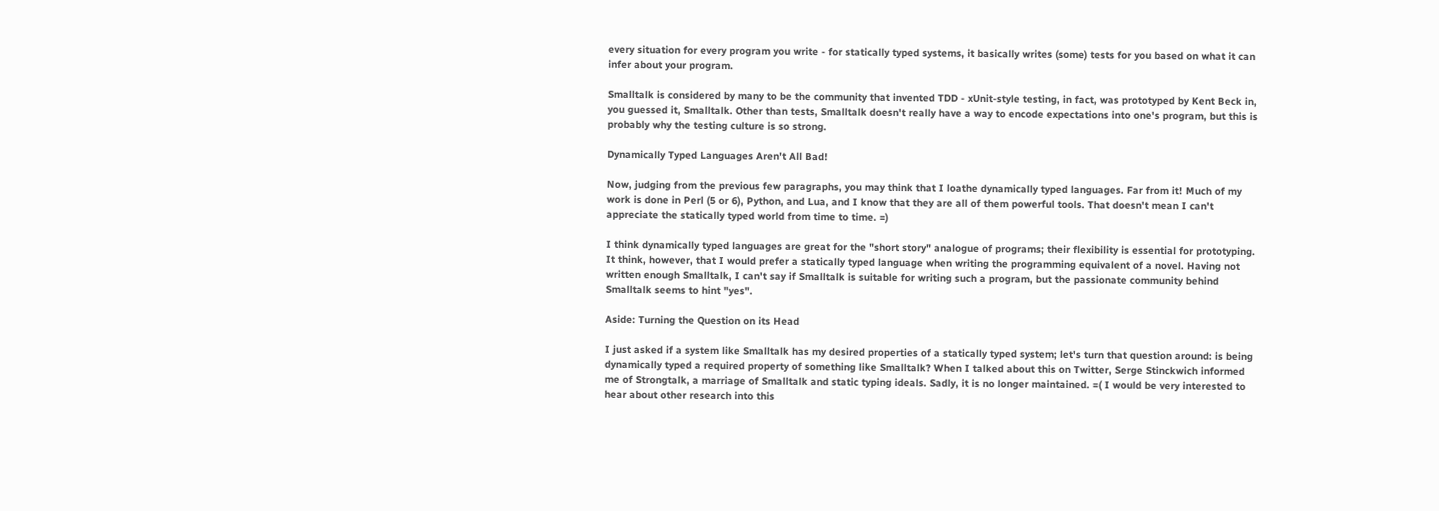every situation for every program you write - for statically typed systems, it basically writes (some) tests for you based on what it can infer about your program.

Smalltalk is considered by many to be the community that invented TDD - xUnit-style testing, in fact, was prototyped by Kent Beck in, you guessed it, Smalltalk. Other than tests, Smalltalk doesn't really have a way to encode expectations into one's program, but this is probably why the testing culture is so strong.

Dynamically Typed Languages Aren't All Bad!

Now, judging from the previous few paragraphs, you may think that I loathe dynamically typed languages. Far from it! Much of my work is done in Perl (5 or 6), Python, and Lua, and I know that they are all of them powerful tools. That doesn't mean I can't appreciate the statically typed world from time to time. =)

I think dynamically typed languages are great for the "short story" analogue of programs; their flexibility is essential for prototyping. It think, however, that I would prefer a statically typed language when writing the programming equivalent of a novel. Having not written enough Smalltalk, I can't say if Smalltalk is suitable for writing such a program, but the passionate community behind Smalltalk seems to hint "yes".

Aside: Turning the Question on its Head

I just asked if a system like Smalltalk has my desired properties of a statically typed system; let's turn that question around: is being dynamically typed a required property of something like Smalltalk? When I talked about this on Twitter, Serge Stinckwich informed me of Strongtalk, a marriage of Smalltalk and static typing ideals. Sadly, it is no longer maintained. =( I would be very interested to hear about other research into this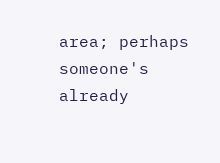area; perhaps someone's already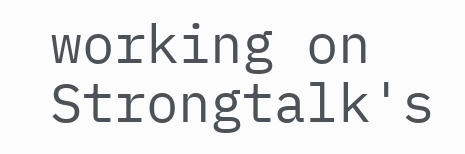working on Strongtalk's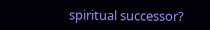spiritual successor?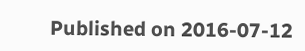Published on 2016-07-12